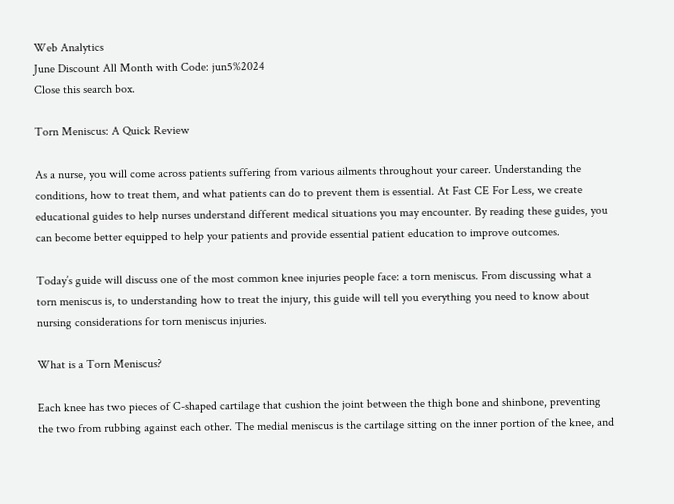Web Analytics
June Discount All Month with Code: jun5%2024
Close this search box.

Torn Meniscus: A Quick Review

As a nurse, you will come across patients suffering from various ailments throughout your career. Understanding the conditions, how to treat them, and what patients can do to prevent them is essential. At Fast CE For Less, we create educational guides to help nurses understand different medical situations you may encounter. By reading these guides, you can become better equipped to help your patients and provide essential patient education to improve outcomes.

Today’s guide will discuss one of the most common knee injuries people face: a torn meniscus. From discussing what a torn meniscus is, to understanding how to treat the injury, this guide will tell you everything you need to know about nursing considerations for torn meniscus injuries.

What is a Torn Meniscus?

Each knee has two pieces of C-shaped cartilage that cushion the joint between the thigh bone and shinbone, preventing the two from rubbing against each other. The medial meniscus is the cartilage sitting on the inner portion of the knee, and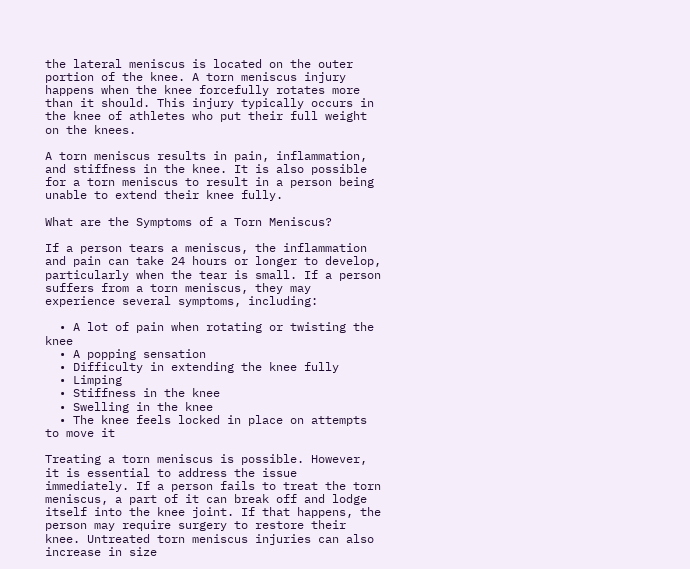the lateral meniscus is located on the outer portion of the knee. A torn meniscus injury happens when the knee forcefully rotates more than it should. This injury typically occurs in the knee of athletes who put their full weight on the knees.

A torn meniscus results in pain, inflammation, and stiffness in the knee. It is also possible for a torn meniscus to result in a person being unable to extend their knee fully.

What are the Symptoms of a Torn Meniscus?

If a person tears a meniscus, the inflammation and pain can take 24 hours or longer to develop, particularly when the tear is small. If a person suffers from a torn meniscus, they may experience several symptoms, including:

  • A lot of pain when rotating or twisting the knee
  • A popping sensation
  • Difficulty in extending the knee fully
  • Limping
  • Stiffness in the knee
  • Swelling in the knee
  • The knee feels locked in place on attempts to move it

Treating a torn meniscus is possible. However, it is essential to address the issue immediately. If a person fails to treat the torn meniscus, a part of it can break off and lodge itself into the knee joint. If that happens, the person may require surgery to restore their knee. Untreated torn meniscus injuries can also increase in size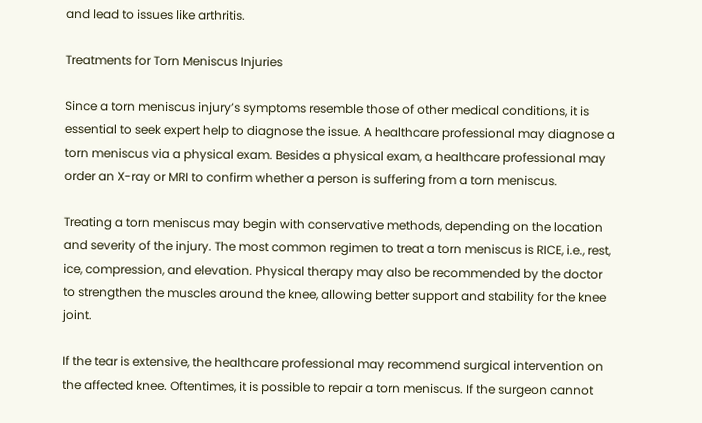and lead to issues like arthritis.

Treatments for Torn Meniscus Injuries

Since a torn meniscus injury’s symptoms resemble those of other medical conditions, it is essential to seek expert help to diagnose the issue. A healthcare professional may diagnose a torn meniscus via a physical exam. Besides a physical exam, a healthcare professional may order an X-ray or MRI to confirm whether a person is suffering from a torn meniscus.

Treating a torn meniscus may begin with conservative methods, depending on the location and severity of the injury. The most common regimen to treat a torn meniscus is RICE, i.e., rest, ice, compression, and elevation. Physical therapy may also be recommended by the doctor to strengthen the muscles around the knee, allowing better support and stability for the knee joint.

If the tear is extensive, the healthcare professional may recommend surgical intervention on the affected knee. Oftentimes, it is possible to repair a torn meniscus. If the surgeon cannot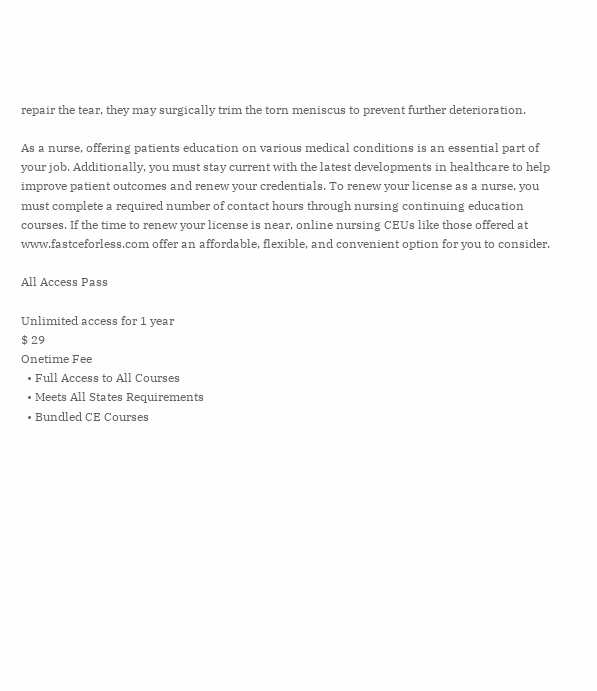repair the tear, they may surgically trim the torn meniscus to prevent further deterioration.

As a nurse, offering patients education on various medical conditions is an essential part of your job. Additionally, you must stay current with the latest developments in healthcare to help improve patient outcomes and renew your credentials. To renew your license as a nurse, you must complete a required number of contact hours through nursing continuing education courses. If the time to renew your license is near, online nursing CEUs like those offered at www.fastceforless.com offer an affordable, flexible, and convenient option for you to consider.

All Access Pass

Unlimited access for 1 year
$ 29
Onetime Fee
  • Full Access to All Courses
  • Meets All States Requirements
  • Bundled CE Courses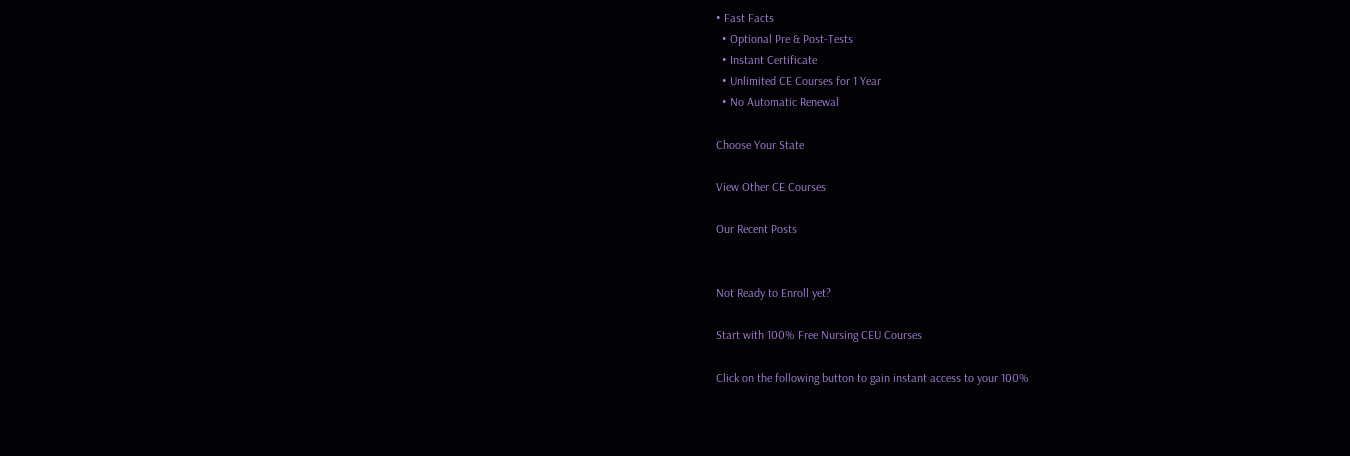• Fast Facts
  • Optional Pre & Post-Tests
  • Instant Certificate
  • Unlimited CE Courses for 1 Year
  • No Automatic Renewal

Choose Your State

View Other CE Courses

Our Recent Posts


Not Ready to Enroll yet?

Start with 100% Free Nursing CEU Courses

Click on the following button to gain instant access to your 100%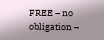FREE – no obligation –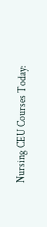Nursing CEU Courses Today: